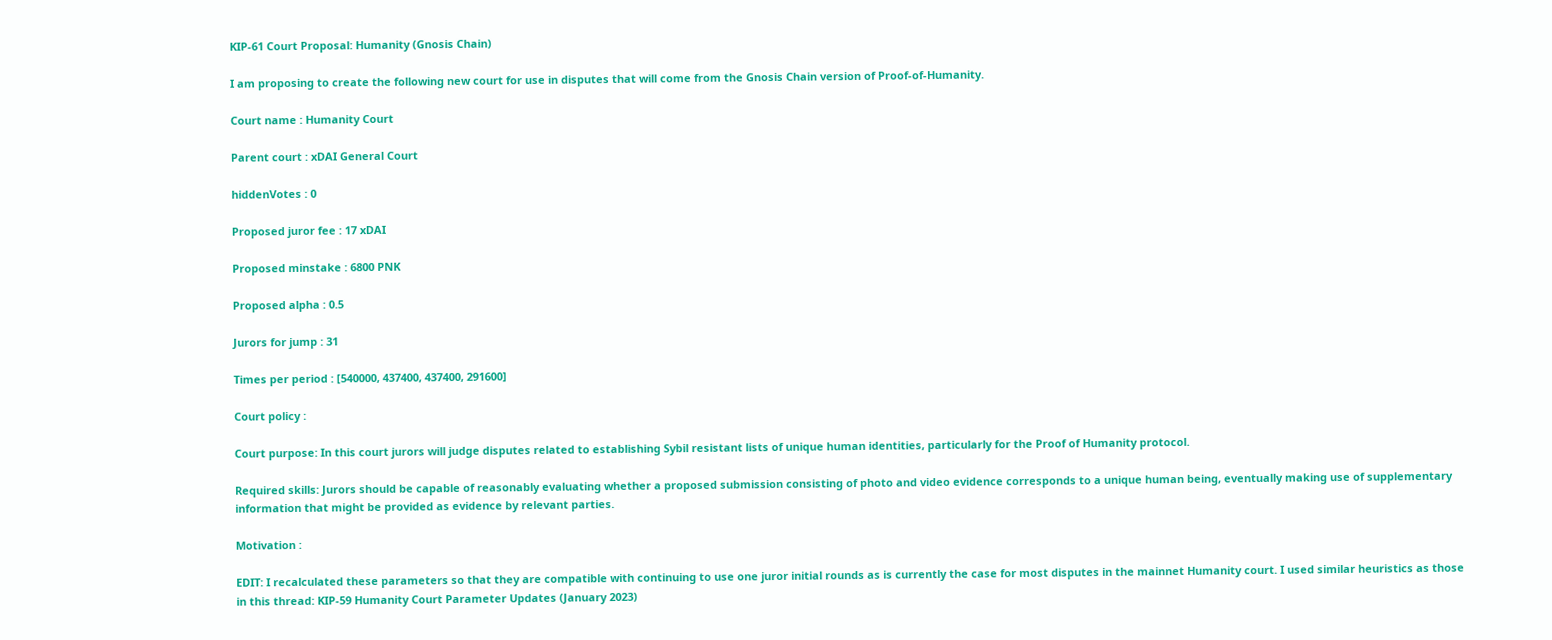KIP-61 Court Proposal: Humanity (Gnosis Chain)

I am proposing to create the following new court for use in disputes that will come from the Gnosis Chain version of Proof-of-Humanity.

Court name : Humanity Court

Parent court : xDAI General Court

hiddenVotes : 0

Proposed juror fee : 17 xDAI

Proposed minstake : 6800 PNK

Proposed alpha : 0.5

Jurors for jump : 31

Times per period : [540000, 437400, 437400, 291600]

Court policy :

Court purpose: In this court jurors will judge disputes related to establishing Sybil resistant lists of unique human identities, particularly for the Proof of Humanity protocol.

Required skills: Jurors should be capable of reasonably evaluating whether a proposed submission consisting of photo and video evidence corresponds to a unique human being, eventually making use of supplementary information that might be provided as evidence by relevant parties.

Motivation :

EDIT: I recalculated these parameters so that they are compatible with continuing to use one juror initial rounds as is currently the case for most disputes in the mainnet Humanity court. I used similar heuristics as those in this thread: KIP-59 Humanity Court Parameter Updates (January 2023)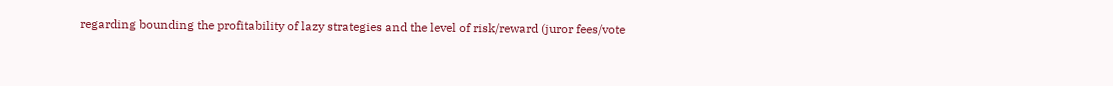regarding bounding the profitability of lazy strategies and the level of risk/reward (juror fees/vote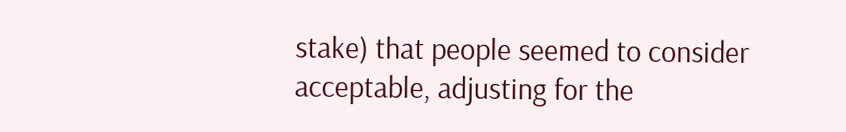stake) that people seemed to consider acceptable, adjusting for the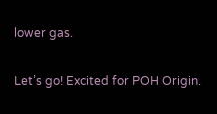lower gas.


Let’s go! Excited for POH Origin.